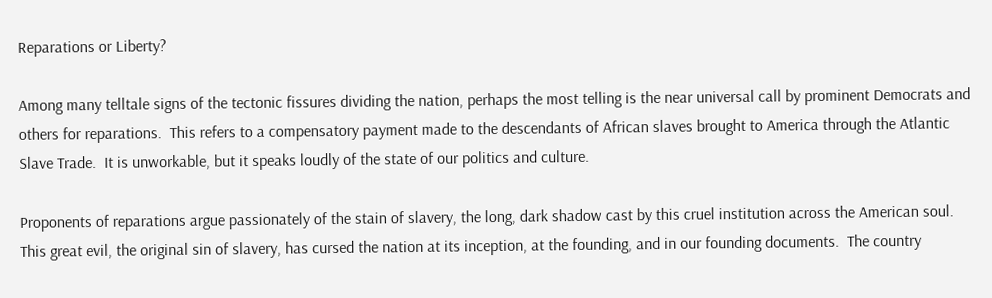Reparations or Liberty?

Among many telltale signs of the tectonic fissures dividing the nation, perhaps the most telling is the near universal call by prominent Democrats and others for reparations.  This refers to a compensatory payment made to the descendants of African slaves brought to America through the Atlantic Slave Trade.  It is unworkable, but it speaks loudly of the state of our politics and culture.

Proponents of reparations argue passionately of the stain of slavery, the long, dark shadow cast by this cruel institution across the American soul.  This great evil, the original sin of slavery, has cursed the nation at its inception, at the founding, and in our founding documents.  The country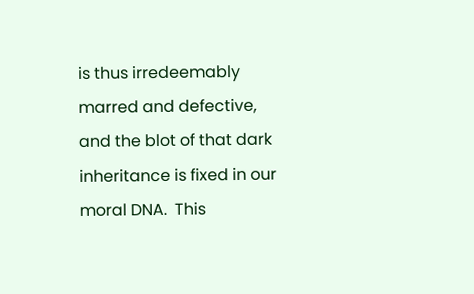is thus irredeemably marred and defective, and the blot of that dark inheritance is fixed in our moral DNA.  This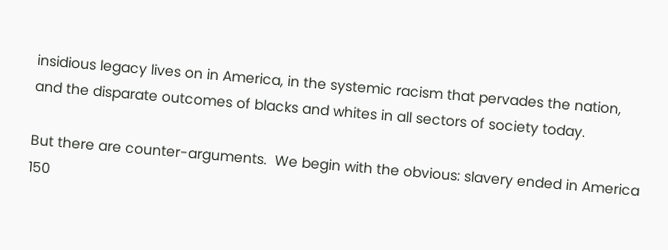insidious legacy lives on in America, in the systemic racism that pervades the nation, and the disparate outcomes of blacks and whites in all sectors of society today.

But there are counter-arguments.  We begin with the obvious: slavery ended in America 150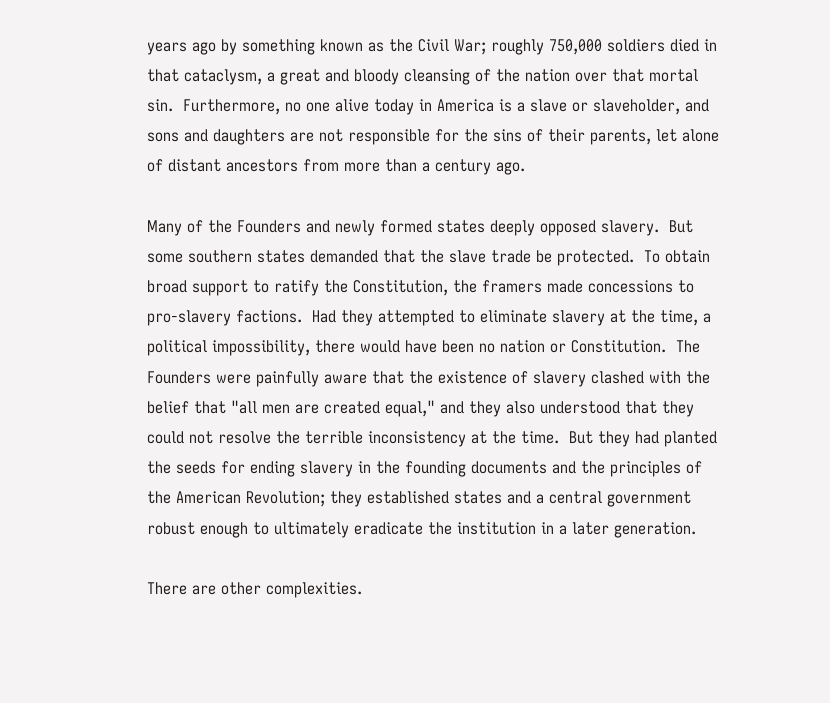years ago by something known as the Civil War; roughly 750,000 soldiers died in that cataclysm, a great and bloody cleansing of the nation over that mortal sin.  Furthermore, no one alive today in America is a slave or slaveholder, and sons and daughters are not responsible for the sins of their parents, let alone of distant ancestors from more than a century ago.

Many of the Founders and newly formed states deeply opposed slavery.  But some southern states demanded that the slave trade be protected.  To obtain broad support to ratify the Constitution, the framers made concessions to pro-slavery factions.  Had they attempted to eliminate slavery at the time, a political impossibility, there would have been no nation or Constitution.  The Founders were painfully aware that the existence of slavery clashed with the belief that "all men are created equal," and they also understood that they could not resolve the terrible inconsistency at the time.  But they had planted the seeds for ending slavery in the founding documents and the principles of the American Revolution; they established states and a central government robust enough to ultimately eradicate the institution in a later generation.

There are other complexities.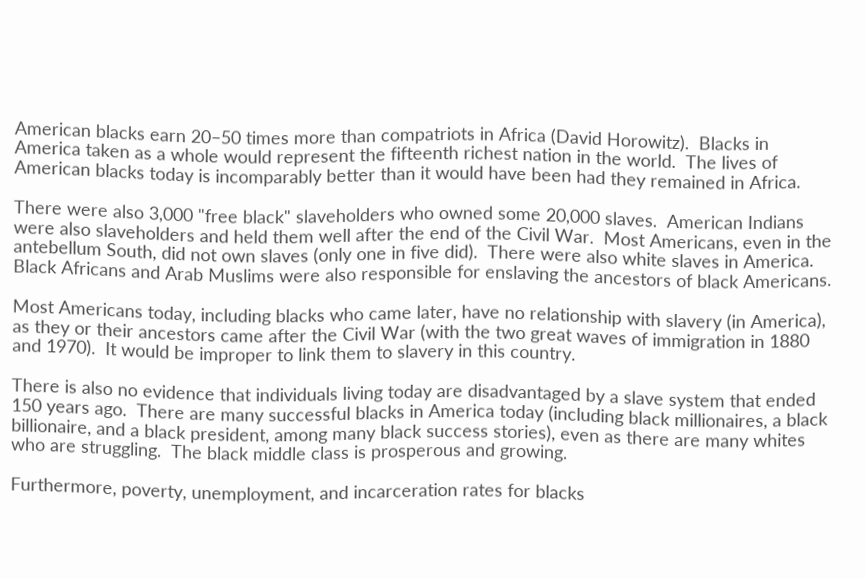American blacks earn 20–50 times more than compatriots in Africa (David Horowitz).  Blacks in America taken as a whole would represent the fifteenth richest nation in the world.  The lives of American blacks today is incomparably better than it would have been had they remained in Africa.

There were also 3,000 "free black" slaveholders who owned some 20,000 slaves.  American Indians were also slaveholders and held them well after the end of the Civil War.  Most Americans, even in the antebellum South, did not own slaves (only one in five did).  There were also white slaves in America.  Black Africans and Arab Muslims were also responsible for enslaving the ancestors of black Americans.

Most Americans today, including blacks who came later, have no relationship with slavery (in America), as they or their ancestors came after the Civil War (with the two great waves of immigration in 1880 and 1970).  It would be improper to link them to slavery in this country.

There is also no evidence that individuals living today are disadvantaged by a slave system that ended 150 years ago.  There are many successful blacks in America today (including black millionaires, a black billionaire, and a black president, among many black success stories), even as there are many whites who are struggling.  The black middle class is prosperous and growing.

Furthermore, poverty, unemployment, and incarceration rates for blacks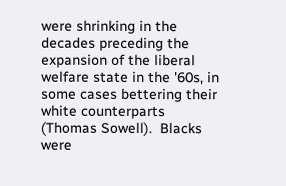were shrinking in the decades preceding the expansion of the liberal welfare state in the '60s, in some cases bettering their white counterparts (Thomas Sowell).  Blacks were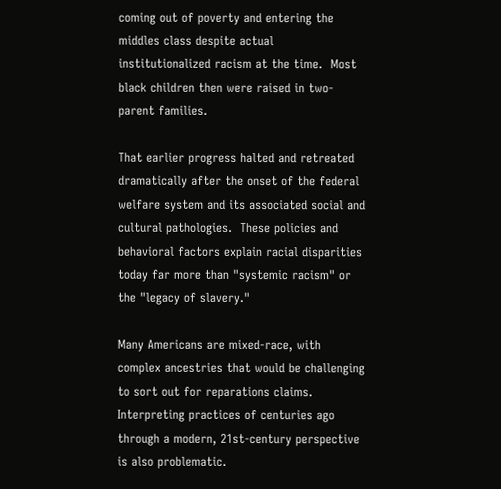coming out of poverty and entering the middles class despite actual institutionalized racism at the time.  Most black children then were raised in two-parent families.

That earlier progress halted and retreated dramatically after the onset of the federal welfare system and its associated social and cultural pathologies.  These policies and behavioral factors explain racial disparities today far more than "systemic racism" or the "legacy of slavery."

Many Americans are mixed-race, with complex ancestries that would be challenging to sort out for reparations claims.  Interpreting practices of centuries ago through a modern, 21st-century perspective is also problematic.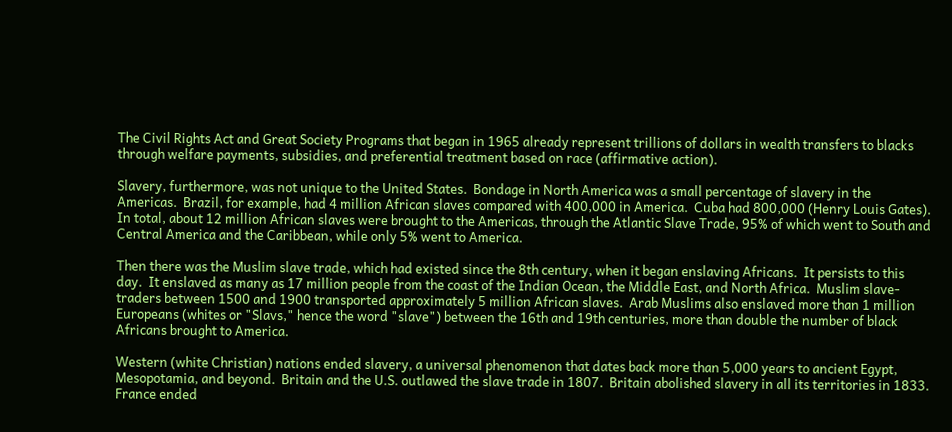The Civil Rights Act and Great Society Programs that began in 1965 already represent trillions of dollars in wealth transfers to blacks through welfare payments, subsidies, and preferential treatment based on race (affirmative action).

Slavery, furthermore, was not unique to the United States.  Bondage in North America was a small percentage of slavery in the Americas.  Brazil, for example, had 4 million African slaves compared with 400,000 in America.  Cuba had 800,000 (Henry Louis Gates).  In total, about 12 million African slaves were brought to the Americas, through the Atlantic Slave Trade, 95% of which went to South and Central America and the Caribbean, while only 5% went to America.

Then there was the Muslim slave trade, which had existed since the 8th century, when it began enslaving Africans.  It persists to this day.  It enslaved as many as 17 million people from the coast of the Indian Ocean, the Middle East, and North Africa.  Muslim slave-traders between 1500 and 1900 transported approximately 5 million African slaves.  Arab Muslims also enslaved more than 1 million Europeans (whites or "Slavs," hence the word "slave") between the 16th and 19th centuries, more than double the number of black Africans brought to America.

Western (white Christian) nations ended slavery, a universal phenomenon that dates back more than 5,000 years to ancient Egypt, Mesopotamia, and beyond.  Britain and the U.S. outlawed the slave trade in 1807.  Britain abolished slavery in all its territories in 1833.  France ended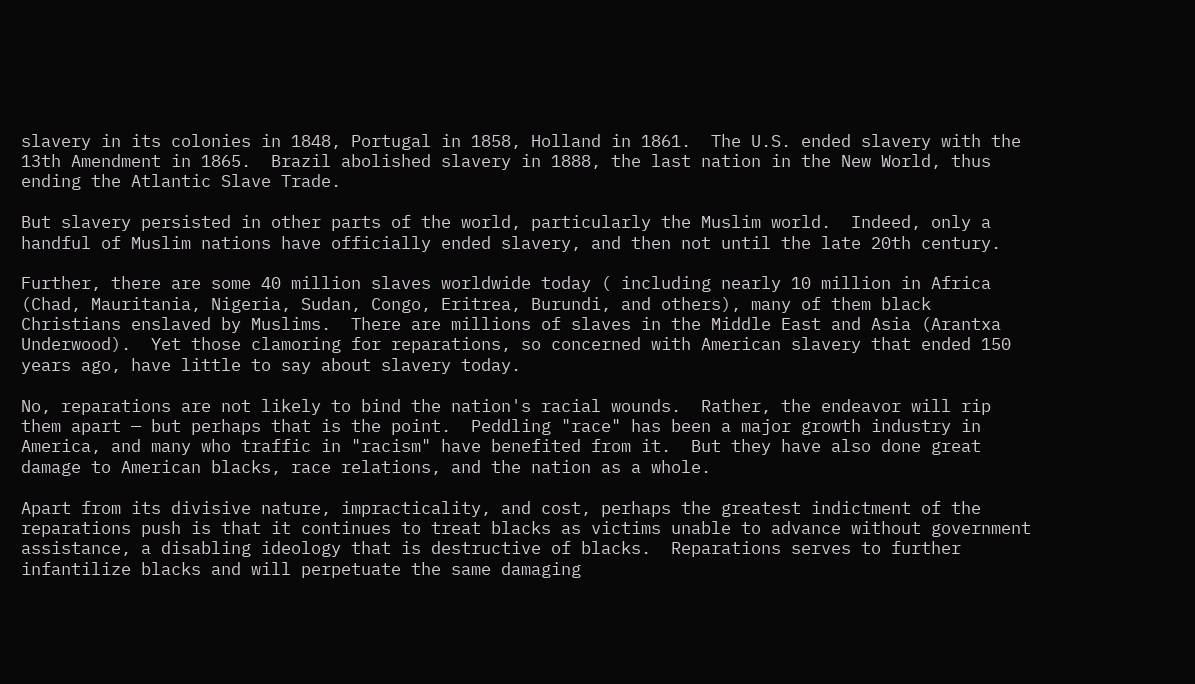slavery in its colonies in 1848, Portugal in 1858, Holland in 1861.  The U.S. ended slavery with the 13th Amendment in 1865.  Brazil abolished slavery in 1888, the last nation in the New World, thus ending the Atlantic Slave Trade.

But slavery persisted in other parts of the world, particularly the Muslim world.  Indeed, only a handful of Muslim nations have officially ended slavery, and then not until the late 20th century.

Further, there are some 40 million slaves worldwide today ( including nearly 10 million in Africa (Chad, Mauritania, Nigeria, Sudan, Congo, Eritrea, Burundi, and others), many of them black Christians enslaved by Muslims.  There are millions of slaves in the Middle East and Asia (Arantxa Underwood).  Yet those clamoring for reparations, so concerned with American slavery that ended 150 years ago, have little to say about slavery today.

No, reparations are not likely to bind the nation's racial wounds.  Rather, the endeavor will rip them apart — but perhaps that is the point.  Peddling "race" has been a major growth industry in America, and many who traffic in "racism" have benefited from it.  But they have also done great damage to American blacks, race relations, and the nation as a whole.

Apart from its divisive nature, impracticality, and cost, perhaps the greatest indictment of the reparations push is that it continues to treat blacks as victims unable to advance without government assistance, a disabling ideology that is destructive of blacks.  Reparations serves to further infantilize blacks and will perpetuate the same damaging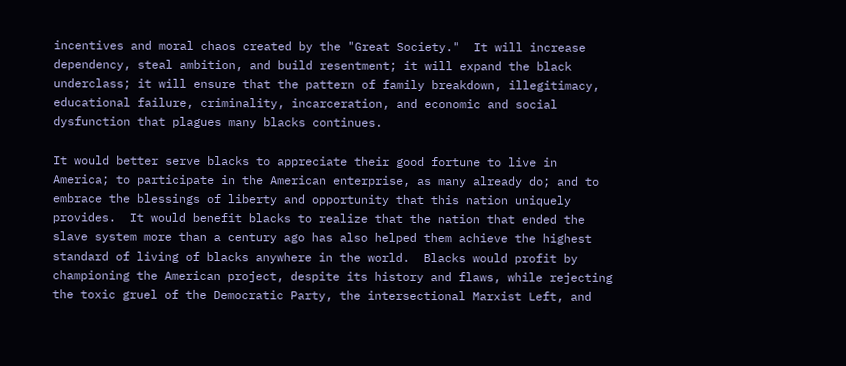incentives and moral chaos created by the "Great Society."  It will increase dependency, steal ambition, and build resentment; it will expand the black underclass; it will ensure that the pattern of family breakdown, illegitimacy, educational failure, criminality, incarceration, and economic and social dysfunction that plagues many blacks continues.

It would better serve blacks to appreciate their good fortune to live in America; to participate in the American enterprise, as many already do; and to embrace the blessings of liberty and opportunity that this nation uniquely provides.  It would benefit blacks to realize that the nation that ended the slave system more than a century ago has also helped them achieve the highest standard of living of blacks anywhere in the world.  Blacks would profit by championing the American project, despite its history and flaws, while rejecting the toxic gruel of the Democratic Party, the intersectional Marxist Left, and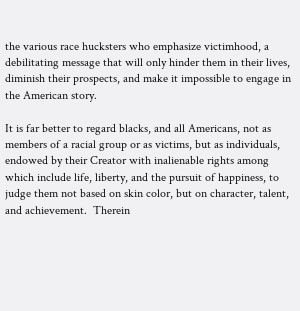the various race hucksters who emphasize victimhood, a debilitating message that will only hinder them in their lives, diminish their prospects, and make it impossible to engage in the American story.

It is far better to regard blacks, and all Americans, not as members of a racial group or as victims, but as individuals, endowed by their Creator with inalienable rights among which include life, liberty, and the pursuit of happiness, to judge them not based on skin color, but on character, talent, and achievement.  Therein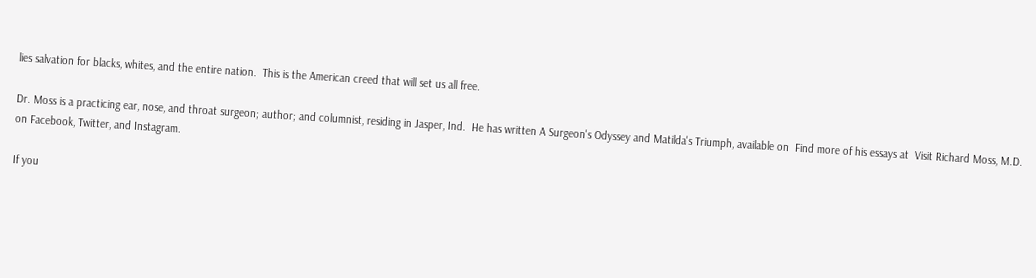lies salvation for blacks, whites, and the entire nation.  This is the American creed that will set us all free.

Dr. Moss is a practicing ear, nose, and throat surgeon; author; and columnist, residing in Jasper, Ind.  He has written A Surgeon's Odyssey and Matilda's Triumph, available on  Find more of his essays at  Visit Richard Moss, M.D. on Facebook, Twitter, and Instagram.

If you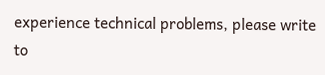experience technical problems, please write to